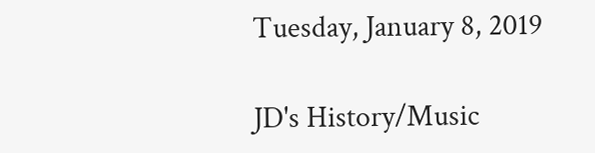Tuesday, January 8, 2019

JD's History/Music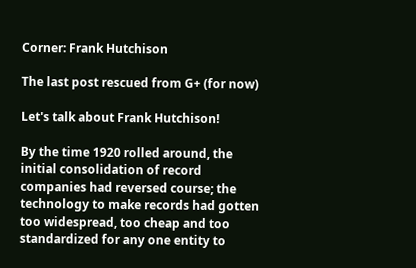Corner: Frank Hutchison

The last post rescued from G+ (for now)

Let's talk about Frank Hutchison!

By the time 1920 rolled around, the initial consolidation of record companies had reversed course; the technology to make records had gotten too widespread, too cheap and too standardized for any one entity to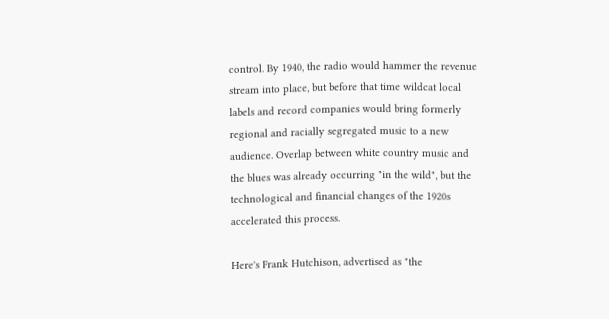control. By 1940, the radio would hammer the revenue stream into place, but before that time wildcat local labels and record companies would bring formerly regional and racially segregated music to a new audience. Overlap between white country music and the blues was already occurring "in the wild", but the technological and financial changes of the 1920s accelerated this process.

Here's Frank Hutchison, advertised as "the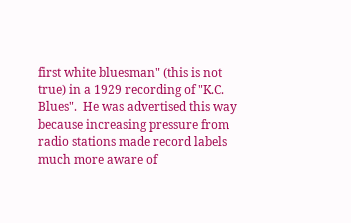first white bluesman" (this is not true) in a 1929 recording of "K.C. Blues".  He was advertised this way because increasing pressure from radio stations made record labels much more aware of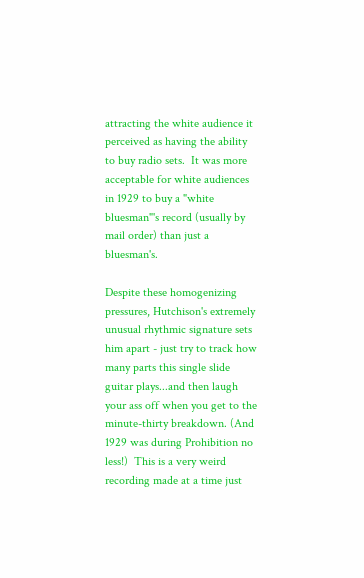attracting the white audience it perceived as having the ability to buy radio sets.  It was more acceptable for white audiences in 1929 to buy a "white bluesman"'s record (usually by mail order) than just a bluesman's.

Despite these homogenizing pressures, Hutchison's extremely unusual rhythmic signature sets him apart - just try to track how many parts this single slide guitar plays...and then laugh your ass off when you get to the minute-thirty breakdown. (And 1929 was during Prohibition no less!)  This is a very weird recording made at a time just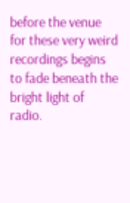before the venue for these very weird recordings begins to fade beneath the bright light of radio.